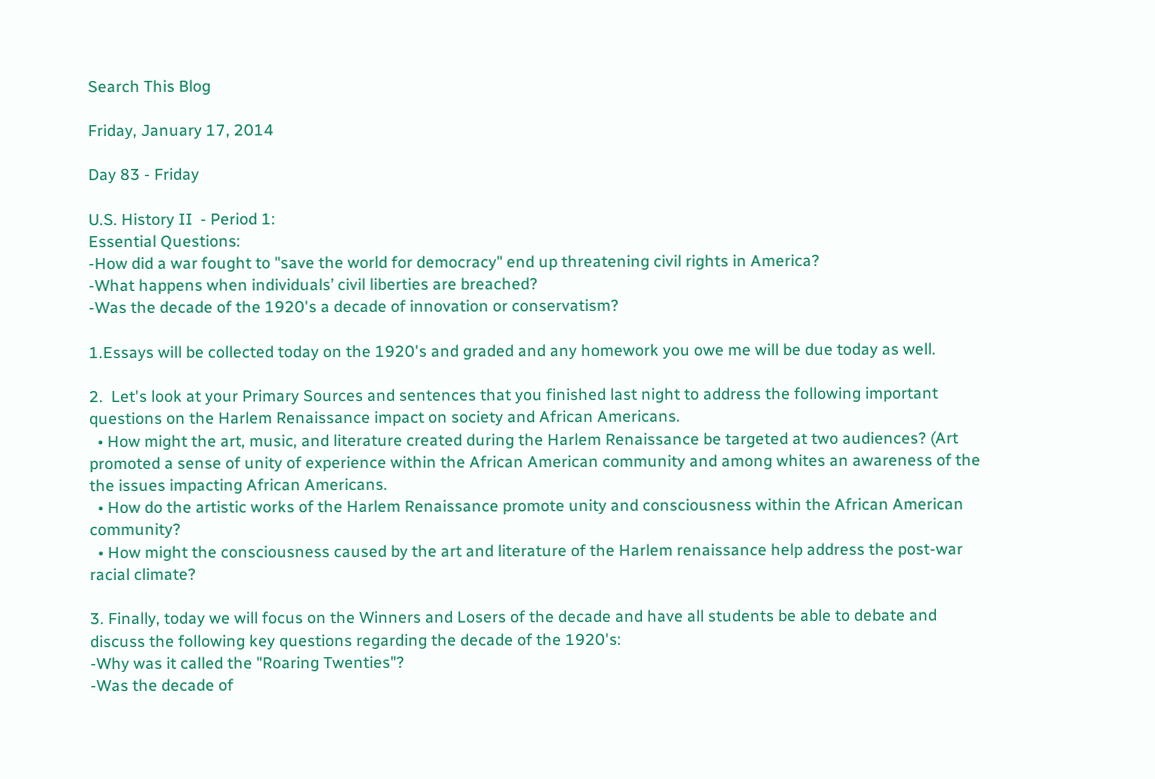Search This Blog

Friday, January 17, 2014

Day 83 - Friday

U.S. History II  - Period 1:
Essential Questions:
-How did a war fought to "save the world for democracy" end up threatening civil rights in America?
-What happens when individuals’ civil liberties are breached?
-Was the decade of the 1920's a decade of innovation or conservatism?

1.Essays will be collected today on the 1920's and graded and any homework you owe me will be due today as well.

2.  Let's look at your Primary Sources and sentences that you finished last night to address the following important questions on the Harlem Renaissance impact on society and African Americans.
  • How might the art, music, and literature created during the Harlem Renaissance be targeted at two audiences? (Art promoted a sense of unity of experience within the African American community and among whites an awareness of the the issues impacting African Americans.
  • How do the artistic works of the Harlem Renaissance promote unity and consciousness within the African American community?
  • How might the consciousness caused by the art and literature of the Harlem renaissance help address the post-war racial climate?

3. Finally, today we will focus on the Winners and Losers of the decade and have all students be able to debate and discuss the following key questions regarding the decade of the 1920's:
-Why was it called the "Roaring Twenties"?
-Was the decade of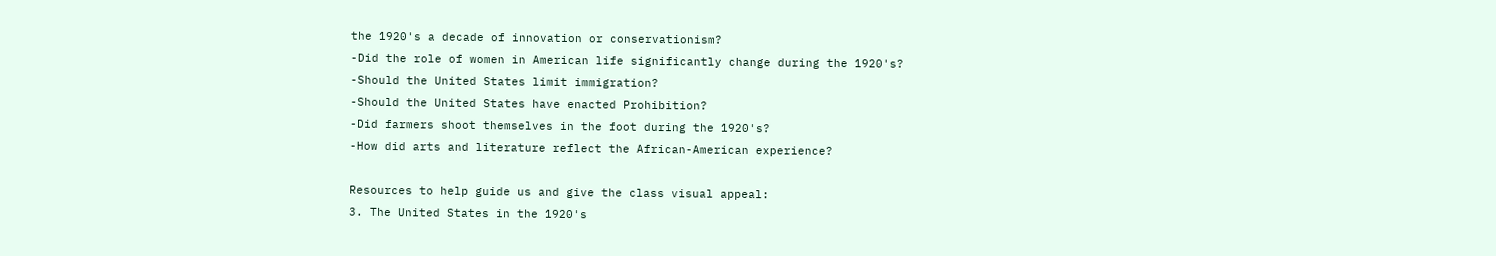the 1920's a decade of innovation or conservationism?
-Did the role of women in American life significantly change during the 1920's?
-Should the United States limit immigration?
-Should the United States have enacted Prohibition?
-Did farmers shoot themselves in the foot during the 1920's?
-How did arts and literature reflect the African-American experience?

Resources to help guide us and give the class visual appeal:
3. The United States in the 1920's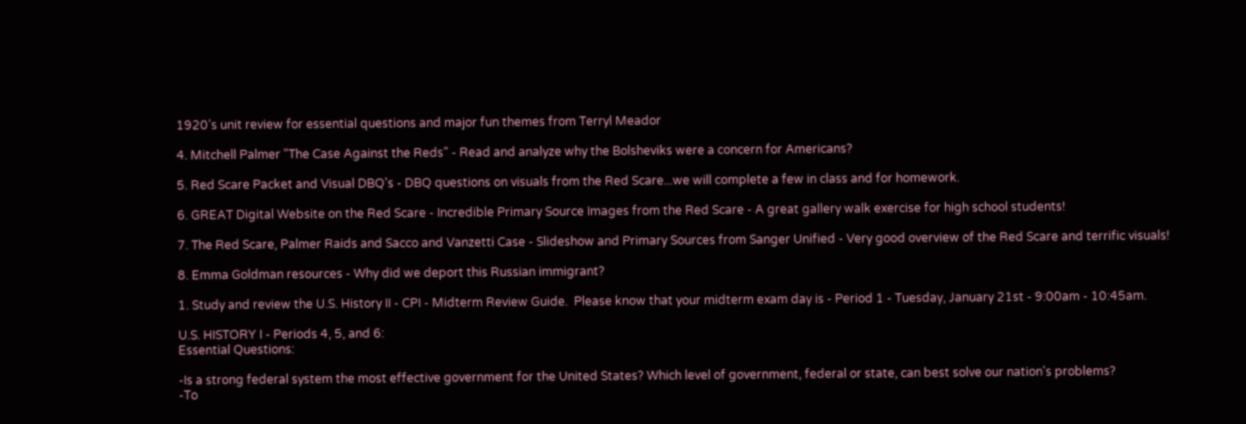1920’s unit review for essential questions and major fun themes from Terryl Meador

4. Mitchell Palmer "The Case Against the Reds" - Read and analyze why the Bolsheviks were a concern for Americans?

5. Red Scare Packet and Visual DBQ's - DBQ questions on visuals from the Red Scare...we will complete a few in class and for homework.

6. GREAT Digital Website on the Red Scare - Incredible Primary Source Images from the Red Scare - A great gallery walk exercise for high school students!

7. The Red Scare, Palmer Raids and Sacco and Vanzetti Case - Slideshow and Primary Sources from Sanger Unified - Very good overview of the Red Scare and terrific visuals!

8. Emma Goldman resources - Why did we deport this Russian immigrant?

1. Study and review the U.S. History II - CPI - Midterm Review Guide.  Please know that your midterm exam day is - Period 1 - Tuesday, January 21st - 9:00am - 10:45am.

U.S. HISTORY I - Periods 4, 5, and 6:
Essential Questions:

-Is a strong federal system the most effective government for the United States? Which level of government, federal or state, can best solve our nation's problems?
-To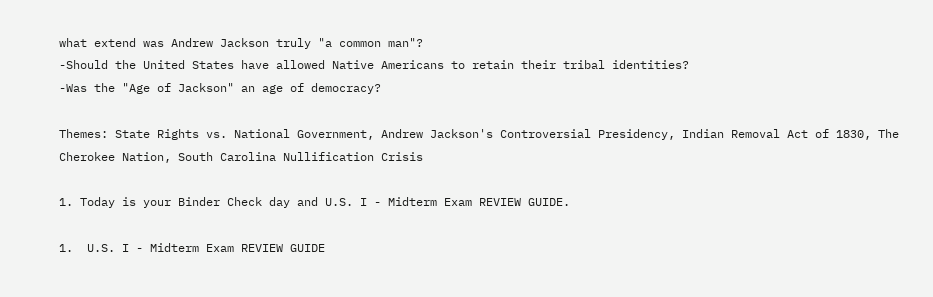what extend was Andrew Jackson truly "a common man"?
-Should the United States have allowed Native Americans to retain their tribal identities?
-Was the "Age of Jackson" an age of democracy?

Themes: State Rights vs. National Government, Andrew Jackson's Controversial Presidency, Indian Removal Act of 1830, The Cherokee Nation, South Carolina Nullification Crisis

1. Today is your Binder Check day and U.S. I - Midterm Exam REVIEW GUIDE.

1.  U.S. I - Midterm Exam REVIEW GUIDE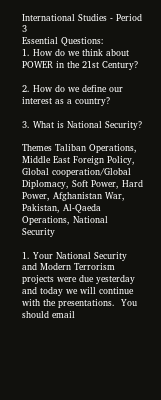International Studies - Period 3
Essential Questions:
1. How do we think about POWER in the 21st Century?

2. How do we define our interest as a country?

3. What is National Security?

Themes Taliban Operations, Middle East Foreign Policy, Global cooperation/Global Diplomacy, Soft Power, Hard Power, Afghanistan War, Pakistan, Al-Qaeda Operations, National Security

1. Your National Security and Modern Terrorism projects were due yesterday and today we will continue with the presentations.  You should email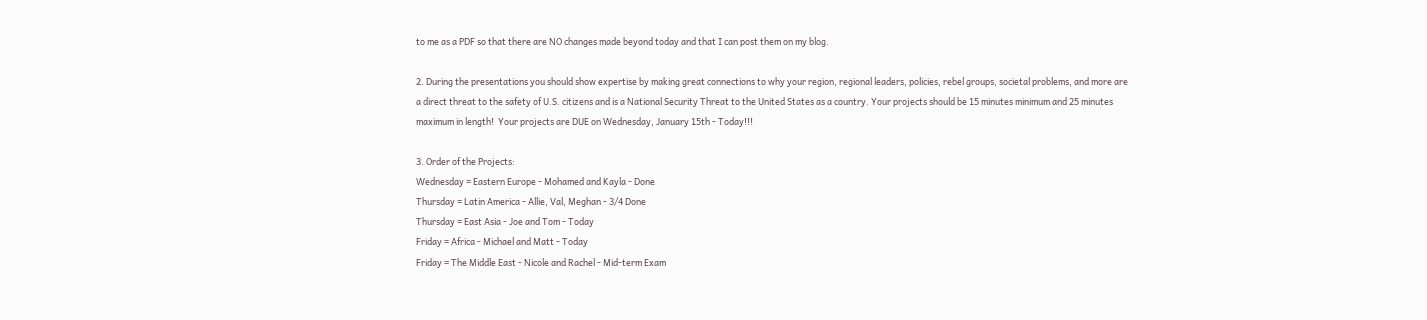to me as a PDF so that there are NO changes made beyond today and that I can post them on my blog.

2. During the presentations you should show expertise by making great connections to why your region, regional leaders, policies, rebel groups, societal problems, and more are a direct threat to the safety of U.S. citizens and is a National Security Threat to the United States as a country. Your projects should be 15 minutes minimum and 25 minutes maximum in length!  Your projects are DUE on Wednesday, January 15th - Today!!!

3. Order of the Projects:
Wednesday = Eastern Europe - Mohamed and Kayla - Done
Thursday = Latin America - Allie, Val, Meghan - 3/4 Done
Thursday = East Asia - Joe and Tom - Today
Friday = Africa - Michael and Matt - Today
Friday = The Middle East - Nicole and Rachel - Mid-term Exam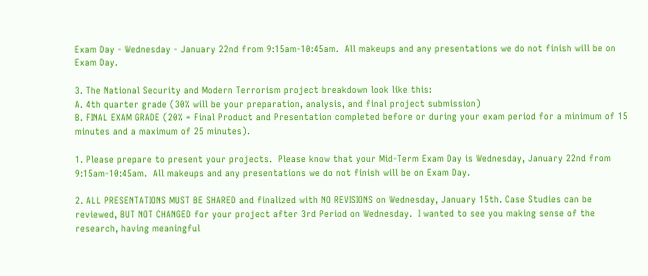Exam Day - Wednesday - January 22nd from 9:15am-10:45am.  All makeups and any presentations we do not finish will be on Exam Day.

3. The National Security and Modern Terrorism project breakdown look like this:
A. 4th quarter grade (30% will be your preparation, analysis, and final project submission)
B. FINAL EXAM GRADE (20% = Final Product and Presentation completed before or during your exam period for a minimum of 15 minutes and a maximum of 25 minutes).

1. Please prepare to present your projects.  Please know that your Mid-Term Exam Day is Wednesday, January 22nd from 9:15am-10:45am.  All makeups and any presentations we do not finish will be on Exam Day.

2. ALL PRESENTATIONS MUST BE SHARED and finalized with NO REVISIONS on Wednesday, January 15th. Case Studies can be reviewed, BUT NOT CHANGED for your project after 3rd Period on Wednesday.  I wanted to see you making sense of the research, having meaningful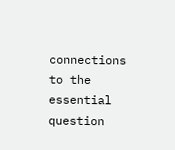connections to the essential question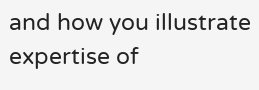and how you illustrate expertise of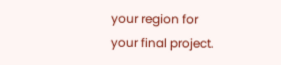your region for your final project.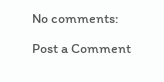No comments:

Post a Comment